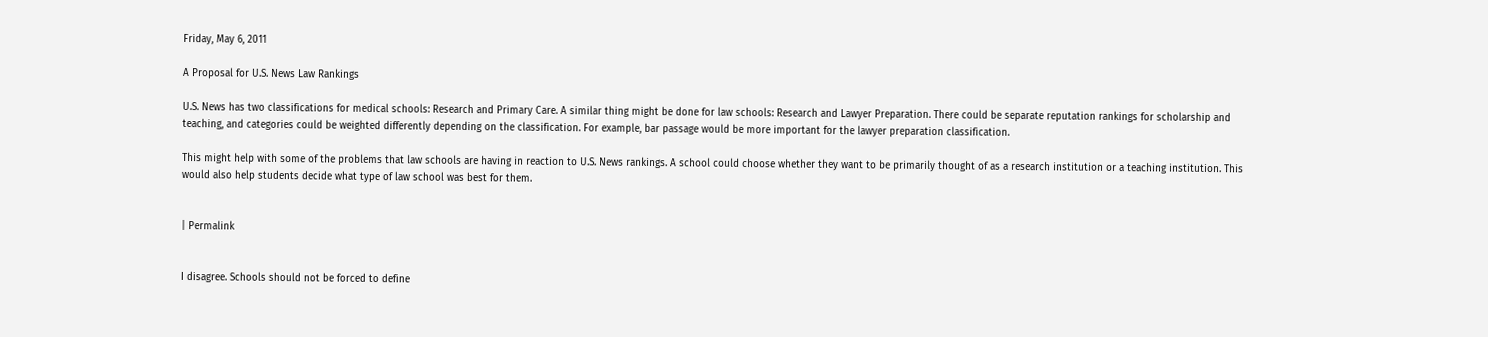Friday, May 6, 2011

A Proposal for U.S. News Law Rankings

U.S. News has two classifications for medical schools: Research and Primary Care. A similar thing might be done for law schools: Research and Lawyer Preparation. There could be separate reputation rankings for scholarship and teaching, and categories could be weighted differently depending on the classification. For example, bar passage would be more important for the lawyer preparation classification.

This might help with some of the problems that law schools are having in reaction to U.S. News rankings. A school could choose whether they want to be primarily thought of as a research institution or a teaching institution. This would also help students decide what type of law school was best for them.


| Permalink


I disagree. Schools should not be forced to define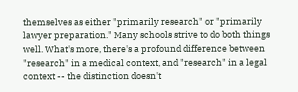themselves as either "primarily research" or "primarily lawyer preparation." Many schools strive to do both things well. What's more, there's a profound difference between "research" in a medical context, and "research" in a legal context -- the distinction doesn't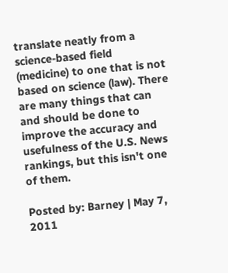translate neatly from a science-based field (medicine) to one that is not based on science (law). There are many things that can and should be done to improve the accuracy and usefulness of the U.S. News rankings, but this isn't one of them.

Posted by: Barney | May 7, 2011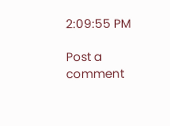2:09:55 PM

Post a comment